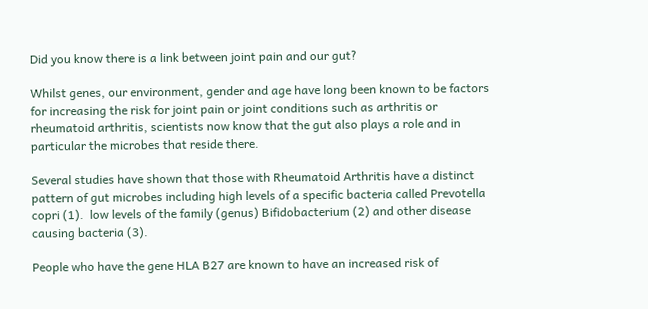Did you know there is a link between joint pain and our gut?

Whilst genes, our environment, gender and age have long been known to be factors for increasing the risk for joint pain or joint conditions such as arthritis or rheumatoid arthritis, scientists now know that the gut also plays a role and in particular the microbes that reside there.

Several studies have shown that those with Rheumatoid Arthritis have a distinct pattern of gut microbes including high levels of a specific bacteria called Prevotella copri (1).  low levels of the family (genus) Bifidobacterium (2) and other disease causing bacteria (3).

People who have the gene HLA B27 are known to have an increased risk of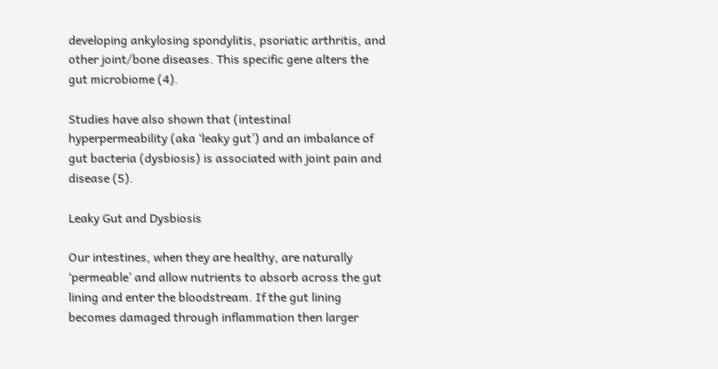developing ankylosing spondylitis, psoriatic arthritis, and other joint/bone diseases. This specific gene alters the gut microbiome (4).

Studies have also shown that (intestinal hyperpermeability (aka ‘leaky gut’) and an imbalance of gut bacteria (dysbiosis) is associated with joint pain and disease (5).

Leaky Gut and Dysbiosis

Our intestines, when they are healthy, are naturally ‘permeable’ and allow nutrients to absorb across the gut lining and enter the bloodstream. If the gut lining becomes damaged through inflammation then larger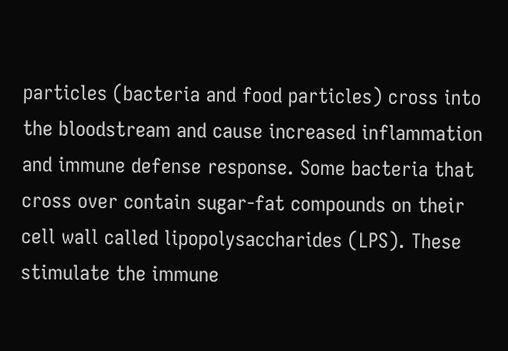particles (bacteria and food particles) cross into the bloodstream and cause increased inflammation and immune defense response. Some bacteria that cross over contain sugar-fat compounds on their cell wall called lipopolysaccharides (LPS). These stimulate the immune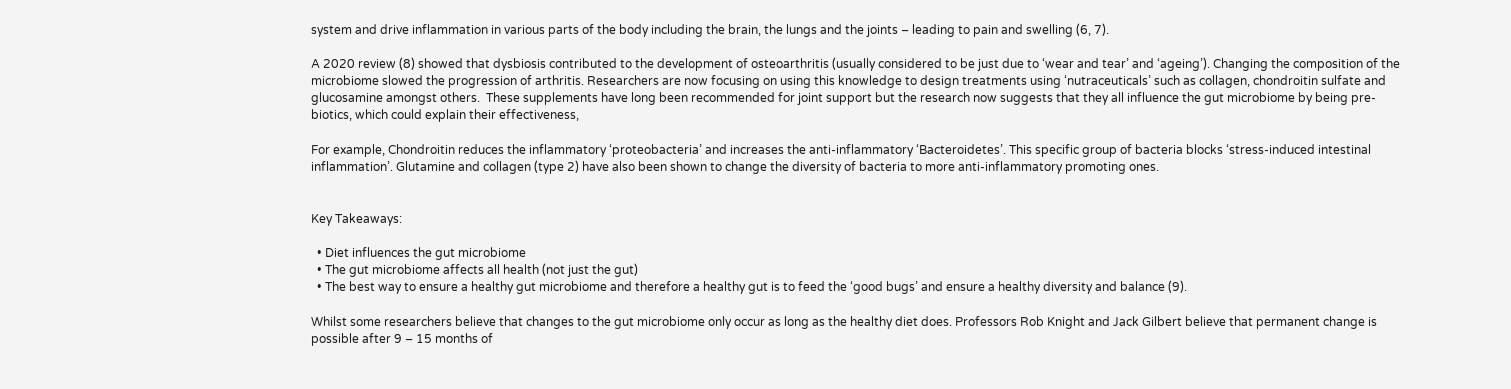system and drive inflammation in various parts of the body including the brain, the lungs and the joints – leading to pain and swelling (6, 7).

A 2020 review (8) showed that dysbiosis contributed to the development of osteoarthritis (usually considered to be just due to ‘wear and tear’ and ‘ageing’). Changing the composition of the microbiome slowed the progression of arthritis. Researchers are now focusing on using this knowledge to design treatments using ‘nutraceuticals’ such as collagen, chondroitin sulfate and glucosamine amongst others.  These supplements have long been recommended for joint support but the research now suggests that they all influence the gut microbiome by being pre-biotics, which could explain their effectiveness,

For example, Chondroitin reduces the inflammatory ‘proteobacteria’ and increases the anti-inflammatory ‘Bacteroidetes’. This specific group of bacteria blocks ‘stress-induced intestinal inflammation’. Glutamine and collagen (type 2) have also been shown to change the diversity of bacteria to more anti-inflammatory promoting ones.


Key Takeaways:

  • Diet influences the gut microbiome
  • The gut microbiome affects all health (not just the gut)
  • The best way to ensure a healthy gut microbiome and therefore a healthy gut is to feed the ‘good bugs’ and ensure a healthy diversity and balance (9).

Whilst some researchers believe that changes to the gut microbiome only occur as long as the healthy diet does. Professors Rob Knight and Jack Gilbert believe that permanent change is possible after 9 – 15 months of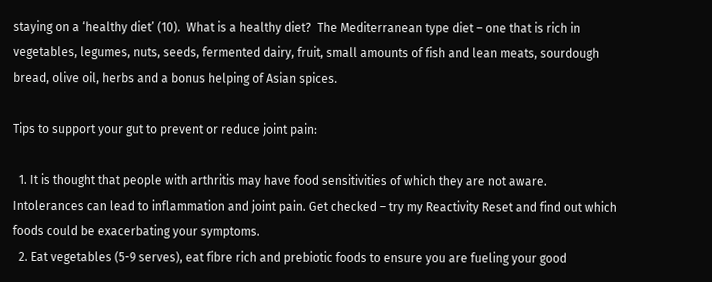staying on a ‘healthy diet’ (10).  What is a healthy diet?  The Mediterranean type diet – one that is rich in vegetables, legumes, nuts, seeds, fermented dairy, fruit, small amounts of fish and lean meats, sourdough bread, olive oil, herbs and a bonus helping of Asian spices.

Tips to support your gut to prevent or reduce joint pain:

  1. It is thought that people with arthritis may have food sensitivities of which they are not aware. Intolerances can lead to inflammation and joint pain. Get checked – try my Reactivity Reset and find out which foods could be exacerbating your symptoms.
  2. Eat vegetables (5-9 serves), eat fibre rich and prebiotic foods to ensure you are fueling your good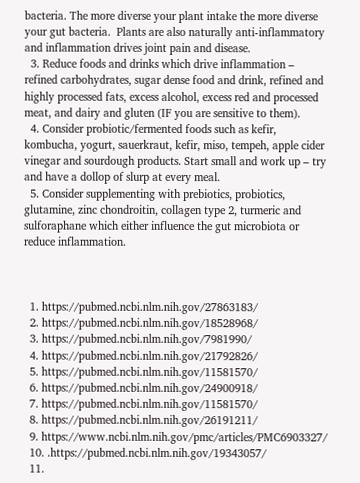bacteria. The more diverse your plant intake the more diverse your gut bacteria.  Plants are also naturally anti-inflammatory and inflammation drives joint pain and disease.
  3. Reduce foods and drinks which drive inflammation – refined carbohydrates, sugar dense food and drink, refined and highly processed fats, excess alcohol, excess red and processed meat, and dairy and gluten (IF you are sensitive to them).
  4. Consider probiotic/fermented foods such as kefir, kombucha, yogurt, sauerkraut, kefir, miso, tempeh, apple cider vinegar and sourdough products. Start small and work up – try and have a dollop of slurp at every meal.
  5. Consider supplementing with prebiotics, probiotics, glutamine, zinc chondroitin, collagen type 2, turmeric and sulforaphane which either influence the gut microbiota or reduce inflammation.



  1. https://pubmed.ncbi.nlm.nih.gov/27863183/
  2. https://pubmed.ncbi.nlm.nih.gov/18528968/
  3. https://pubmed.ncbi.nlm.nih.gov/7981990/
  4. https://pubmed.ncbi.nlm.nih.gov/21792826/
  5. https://pubmed.ncbi.nlm.nih.gov/11581570/
  6. https://pubmed.ncbi.nlm.nih.gov/24900918/
  7. https://pubmed.ncbi.nlm.nih.gov/11581570/
  8. https://pubmed.ncbi.nlm.nih.gov/26191211/
  9. https://www.ncbi.nlm.nih.gov/pmc/articles/PMC6903327/
  10. .https://pubmed.ncbi.nlm.nih.gov/19343057/
  11.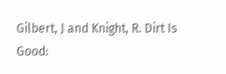Gilbert, J and Knight, R. Dirt Is Good: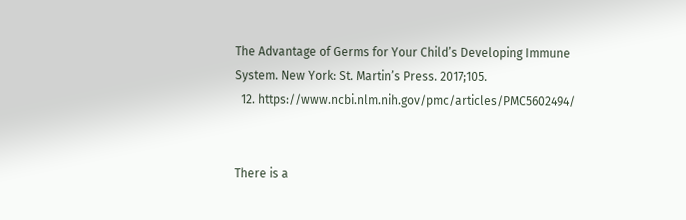The Advantage of Germs for Your Child’s Developing Immune System. New York: St. Martin’s Press. 2017;105.
  12. https://www.ncbi.nlm.nih.gov/pmc/articles/PMC5602494/


There is a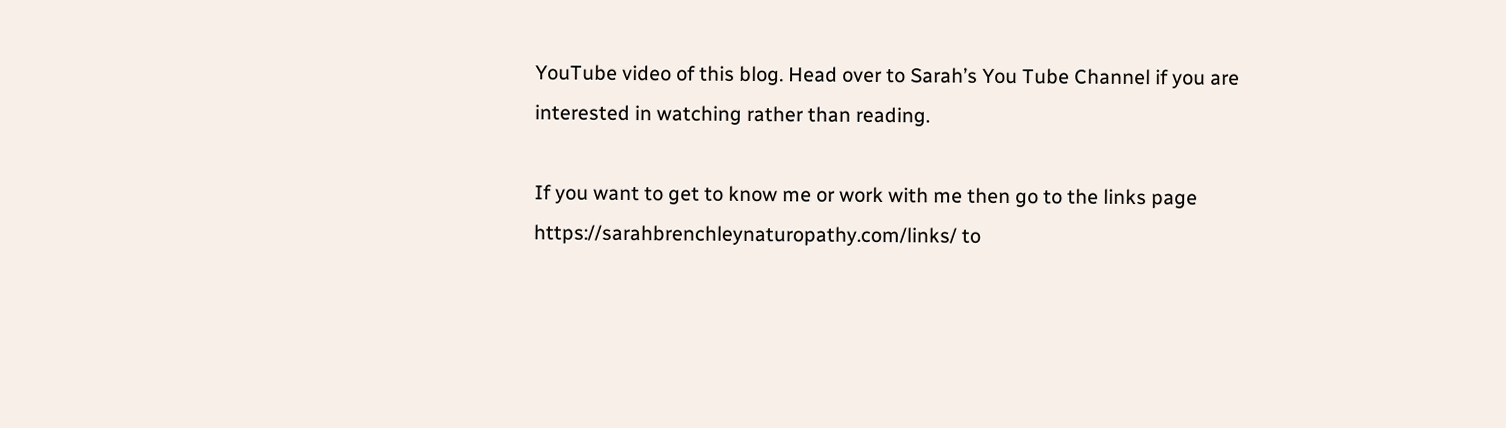YouTube video of this blog. Head over to Sarah’s You Tube Channel if you are interested in watching rather than reading.

If you want to get to know me or work with me then go to the links page  https://sarahbrenchleynaturopathy.com/links/ to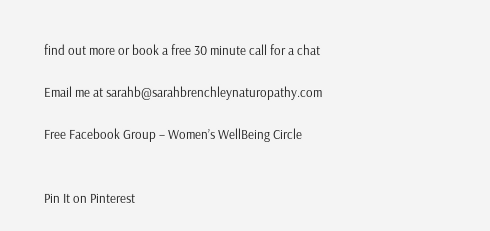find out more or book a free 30 minute call for a chat

Email me at sarahb@sarahbrenchleynaturopathy.com

Free Facebook Group – Women’s WellBeing Circle


Pin It on Pinterest